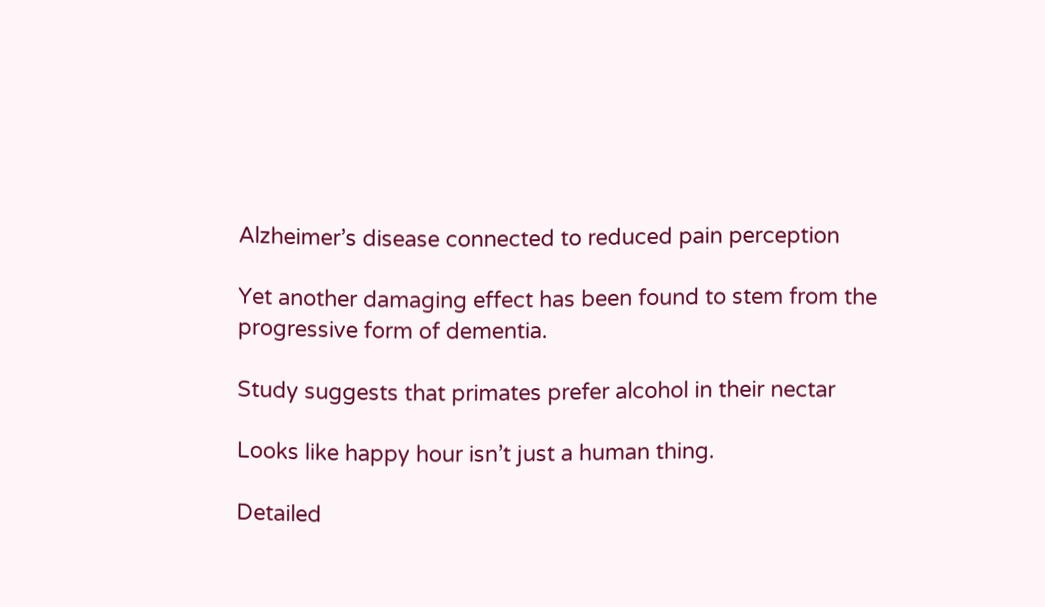Alzheimer’s disease connected to reduced pain perception

Yet another damaging effect has been found to stem from the progressive form of dementia.

Study suggests that primates prefer alcohol in their nectar

Looks like happy hour isn’t just a human thing.

Detailed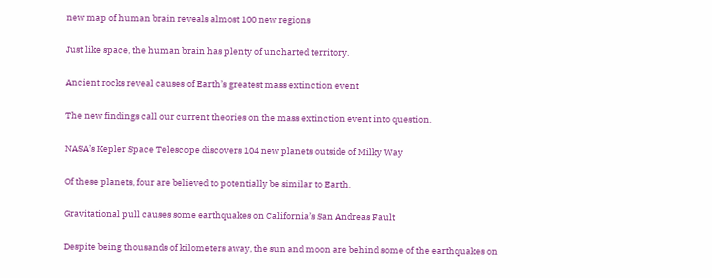new map of human brain reveals almost 100 new regions

Just like space, the human brain has plenty of uncharted territory.

Ancient rocks reveal causes of Earth’s greatest mass extinction event

The new findings call our current theories on the mass extinction event into question.

NASA’s Kepler Space Telescope discovers 104 new planets outside of Milky Way

Of these planets, four are believed to potentially be similar to Earth.

Gravitational pull causes some earthquakes on California’s San Andreas Fault

Despite being thousands of kilometers away, the sun and moon are behind some of the earthquakes on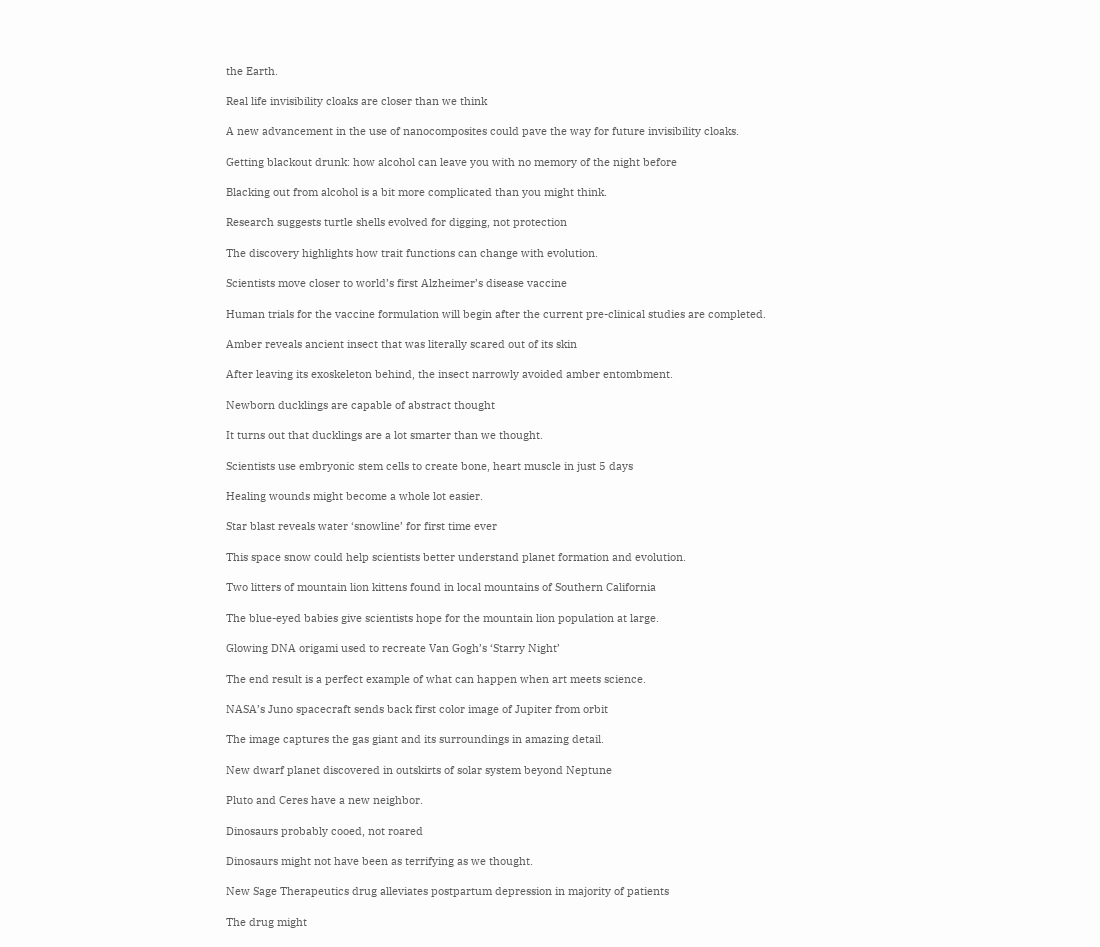the Earth.

Real life invisibility cloaks are closer than we think

A new advancement in the use of nanocomposites could pave the way for future invisibility cloaks.

Getting blackout drunk: how alcohol can leave you with no memory of the night before

Blacking out from alcohol is a bit more complicated than you might think.

Research suggests turtle shells evolved for digging, not protection

The discovery highlights how trait functions can change with evolution.

Scientists move closer to world’s first Alzheimer’s disease vaccine

Human trials for the vaccine formulation will begin after the current pre-clinical studies are completed.

Amber reveals ancient insect that was literally scared out of its skin

After leaving its exoskeleton behind, the insect narrowly avoided amber entombment.

Newborn ducklings are capable of abstract thought

It turns out that ducklings are a lot smarter than we thought.

Scientists use embryonic stem cells to create bone, heart muscle in just 5 days

Healing wounds might become a whole lot easier.

Star blast reveals water ‘snowline’ for first time ever

This space snow could help scientists better understand planet formation and evolution.

Two litters of mountain lion kittens found in local mountains of Southern California

The blue-eyed babies give scientists hope for the mountain lion population at large.

Glowing DNA origami used to recreate Van Gogh’s ‘Starry Night’

The end result is a perfect example of what can happen when art meets science.

NASA’s Juno spacecraft sends back first color image of Jupiter from orbit

The image captures the gas giant and its surroundings in amazing detail.

New dwarf planet discovered in outskirts of solar system beyond Neptune

Pluto and Ceres have a new neighbor.

Dinosaurs probably cooed, not roared

Dinosaurs might not have been as terrifying as we thought.

New Sage Therapeutics drug alleviates postpartum depression in majority of patients

The drug might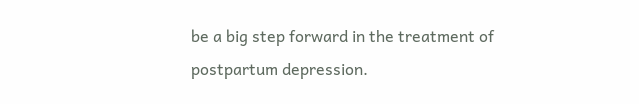be a big step forward in the treatment of postpartum depression.